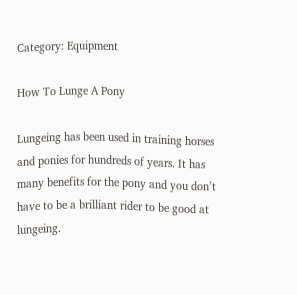Category: Equipment

How To Lunge A Pony

Lungeing has been used in training horses and ponies for hundreds of years. It has many benefits for the pony and you don’t have to be a brilliant rider to be good at lungeing.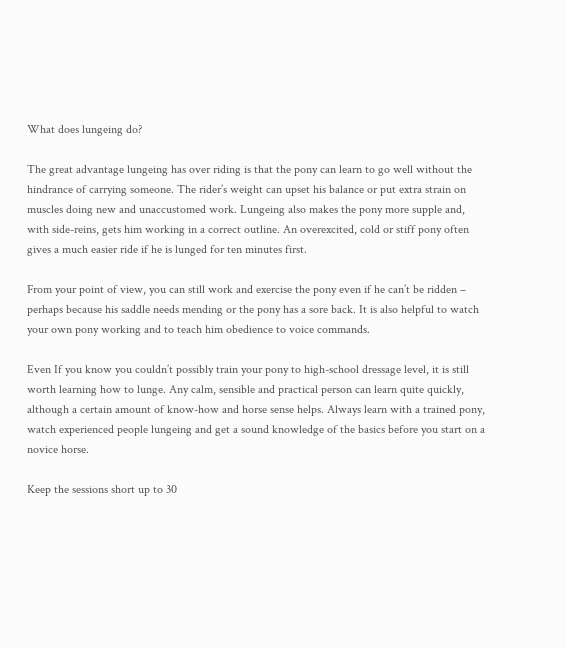What does lungeing do?

The great advantage lungeing has over riding is that the pony can learn to go well without the hindrance of carrying someone. The rider’s weight can upset his balance or put extra strain on muscles doing new and unaccustomed work. Lungeing also makes the pony more supple and, with side-reins, gets him working in a correct outline. An overexcited, cold or stiff pony often gives a much easier ride if he is lunged for ten minutes first.

From your point of view, you can still work and exercise the pony even if he can’t be ridden – perhaps because his saddle needs mending or the pony has a sore back. It is also helpful to watch your own pony working and to teach him obedience to voice commands.

Even If you know you couldn’t possibly train your pony to high-school dressage level, it is still worth learning how to lunge. Any calm, sensible and practical person can learn quite quickly, although a certain amount of know-how and horse sense helps. Always learn with a trained pony, watch experienced people lungeing and get a sound knowledge of the basics before you start on a novice horse.

Keep the sessions short up to 30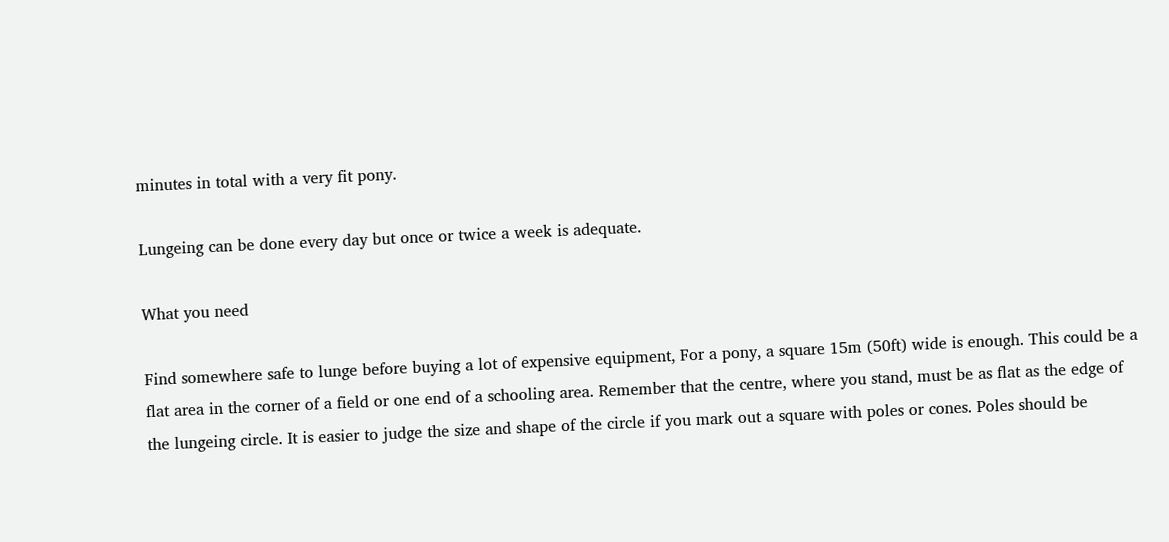minutes in total with a very fit pony.

Lungeing can be done every day but once or twice a week is adequate.

What you need

Find somewhere safe to lunge before buying a lot of expensive equipment, For a pony, a square 15m (50ft) wide is enough. This could be a flat area in the corner of a field or one end of a schooling area. Remember that the centre, where you stand, must be as flat as the edge of the lungeing circle. It is easier to judge the size and shape of the circle if you mark out a square with poles or cones. Poles should be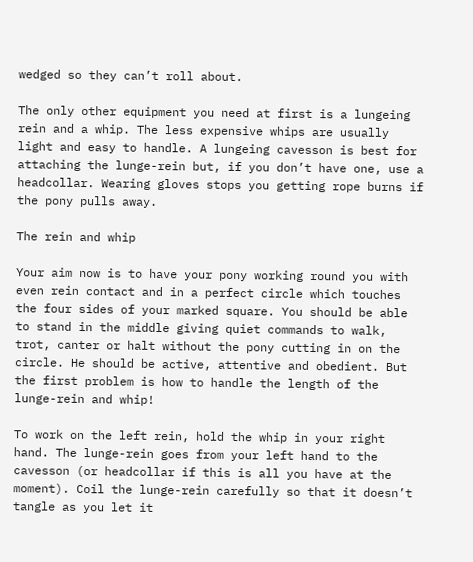wedged so they can’t roll about.

The only other equipment you need at first is a lungeing rein and a whip. The less expensive whips are usually light and easy to handle. A lungeing cavesson is best for attaching the lunge-rein but, if you don’t have one, use a headcollar. Wearing gloves stops you getting rope burns if the pony pulls away.

The rein and whip

Your aim now is to have your pony working round you with even rein contact and in a perfect circle which touches the four sides of your marked square. You should be able to stand in the middle giving quiet commands to walk, trot, canter or halt without the pony cutting in on the circle. He should be active, attentive and obedient. But the first problem is how to handle the length of the lunge-rein and whip!

To work on the left rein, hold the whip in your right hand. The lunge-rein goes from your left hand to the cavesson (or headcollar if this is all you have at the moment). Coil the lunge-rein carefully so that it doesn’t tangle as you let it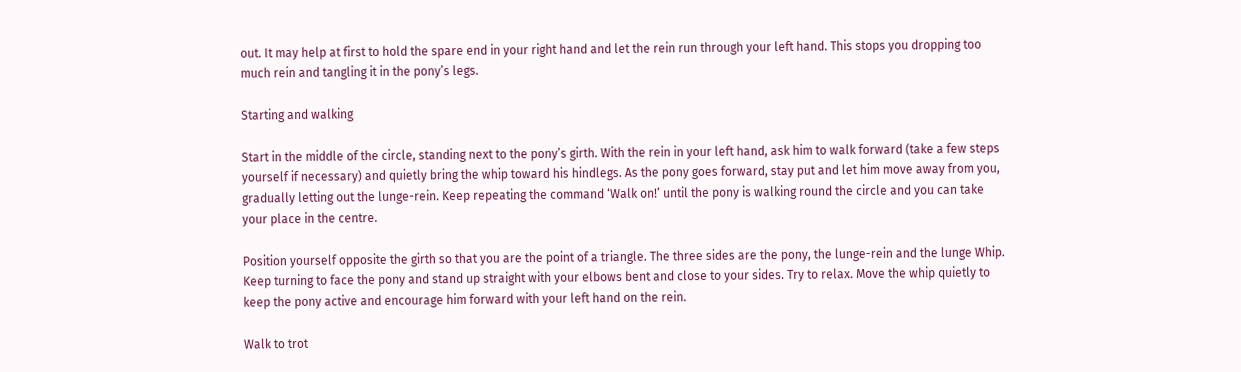out. It may help at first to hold the spare end in your right hand and let the rein run through your left hand. This stops you dropping too much rein and tangling it in the pony’s legs.

Starting and walking

Start in the middle of the circle, standing next to the pony’s girth. With the rein in your left hand, ask him to walk forward (take a few steps yourself if necessary) and quietly bring the whip toward his hindlegs. As the pony goes forward, stay put and let him move away from you, gradually letting out the lunge-rein. Keep repeating the command ‘Walk on!’ until the pony is walking round the circle and you can take your place in the centre.

Position yourself opposite the girth so that you are the point of a triangle. The three sides are the pony, the lunge-rein and the lunge Whip. Keep turning to face the pony and stand up straight with your elbows bent and close to your sides. Try to relax. Move the whip quietly to keep the pony active and encourage him forward with your left hand on the rein.

Walk to trot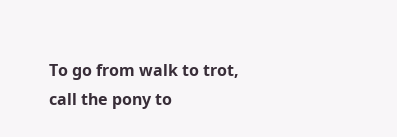To go from walk to trot, call the pony to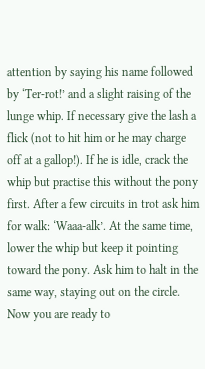attention by saying his name followed by ‘Ter-rot!’ and a slight raising of the lunge whip. If necessary give the lash a flick (not to hit him or he may charge off at a gallop!). If he is idle, crack the whip but practise this without the pony first. After a few circuits in trot ask him for walk: ‘Waaa-alk’. At the same time, lower the whip but keep it pointing toward the pony. Ask him to halt in the same way, staying out on the circle. Now you are ready to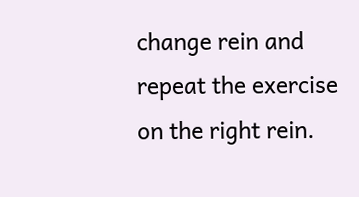change rein and repeat the exercise on the right rein.